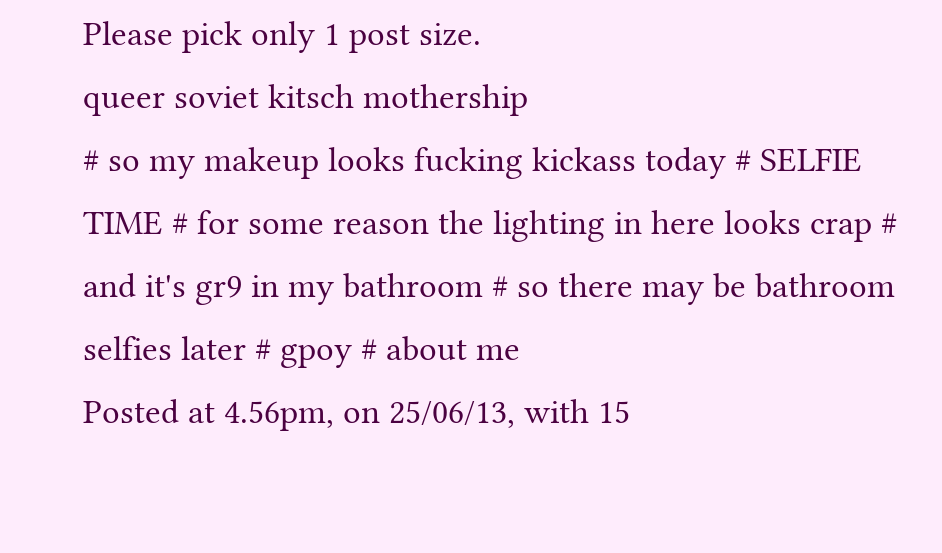Please pick only 1 post size.
queer soviet kitsch mothership
# so my makeup looks fucking kickass today # SELFIE TIME # for some reason the lighting in here looks crap # and it's gr9 in my bathroom # so there may be bathroom selfies later # gpoy # about me
Posted at 4.56pm, on 25/06/13, with 15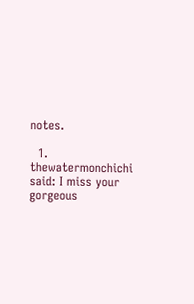notes.

  1. thewatermonchichi said: I miss your gorgeous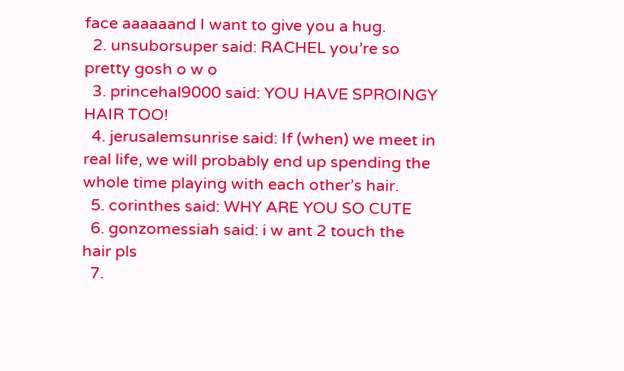face aaaaaand I want to give you a hug.
  2. unsuborsuper said: RACHEL you’re so pretty gosh o w o
  3. princehal9000 said: YOU HAVE SPROINGY HAIR TOO!
  4. jerusalemsunrise said: If (when) we meet in real life, we will probably end up spending the whole time playing with each other’s hair.
  5. corinthes said: WHY ARE YOU SO CUTE
  6. gonzomessiah said: i w ant 2 touch the hair pls
  7.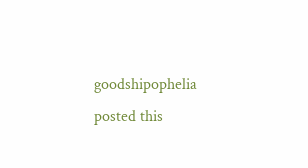goodshipophelia posted this